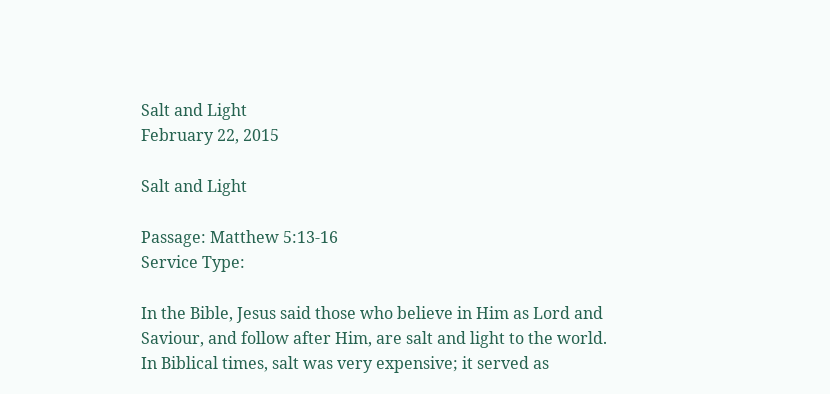Salt and Light
February 22, 2015

Salt and Light

Passage: Matthew 5:13-16
Service Type:

In the Bible, Jesus said those who believe in Him as Lord and Saviour, and follow after Him, are salt and light to the world. In Biblical times, salt was very expensive; it served as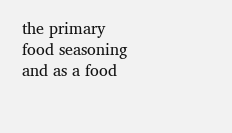the primary food seasoning and as a food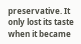preservative. It only lost its taste when it became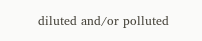diluted and/or polluted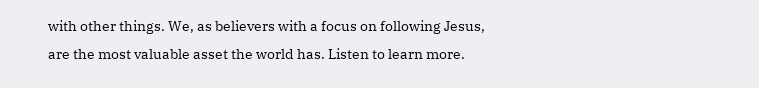with other things. We, as believers with a focus on following Jesus, are the most valuable asset the world has. Listen to learn more.